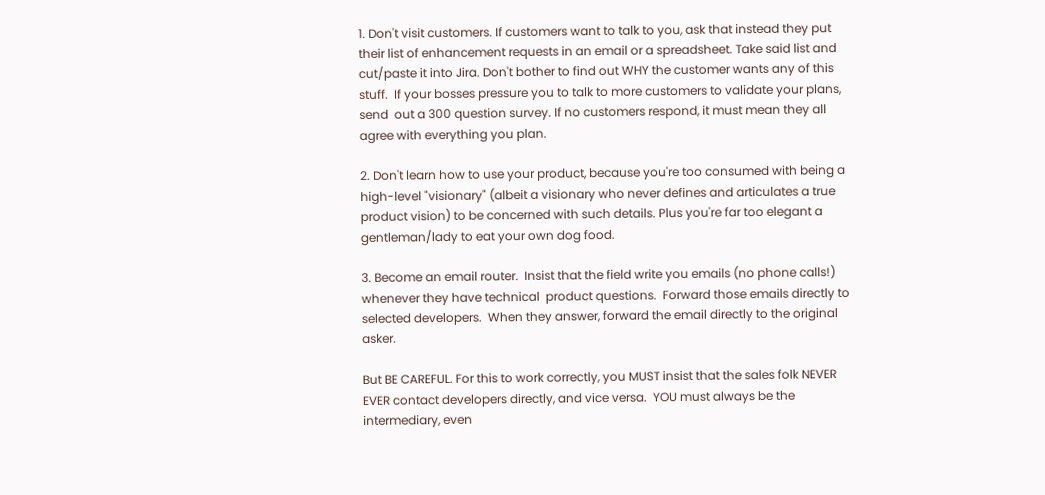1. Don't visit customers. If customers want to talk to you, ask that instead they put their list of enhancement requests in an email or a spreadsheet. Take said list and cut/paste it into Jira. Don't bother to find out WHY the customer wants any of this stuff.  If your bosses pressure you to talk to more customers to validate your plans, send  out a 300 question survey. If no customers respond, it must mean they all agree with everything you plan.

2. Don't learn how to use your product, because you're too consumed with being a high-level "visionary" (albeit a visionary who never defines and articulates a true product vision) to be concerned with such details. Plus you're far too elegant a gentleman/lady to eat your own dog food.

3. Become an email router.  Insist that the field write you emails (no phone calls!) whenever they have technical  product questions.  Forward those emails directly to selected developers.  When they answer, forward the email directly to the original asker.

But BE CAREFUL. For this to work correctly, you MUST insist that the sales folk NEVER EVER contact developers directly, and vice versa.  YOU must always be the intermediary, even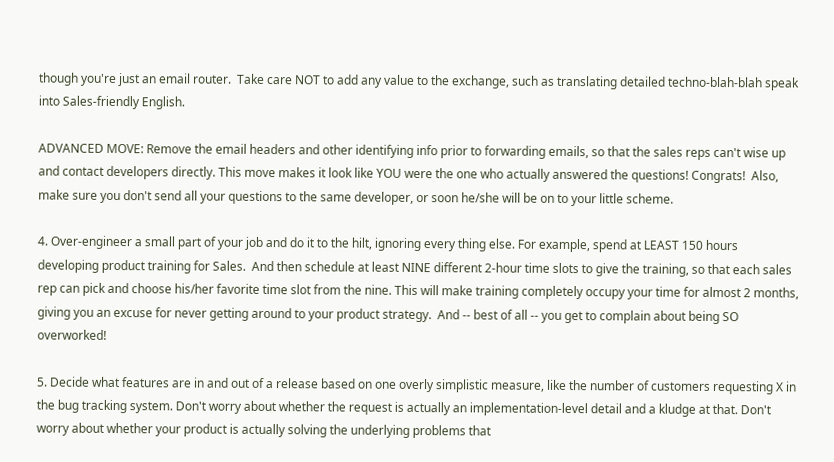though you're just an email router.  Take care NOT to add any value to the exchange, such as translating detailed techno-blah-blah speak into Sales-friendly English.

ADVANCED MOVE: Remove the email headers and other identifying info prior to forwarding emails, so that the sales reps can't wise up and contact developers directly. This move makes it look like YOU were the one who actually answered the questions! Congrats!  Also, make sure you don't send all your questions to the same developer, or soon he/she will be on to your little scheme.

4. Over-engineer a small part of your job and do it to the hilt, ignoring every thing else. For example, spend at LEAST 150 hours developing product training for Sales.  And then schedule at least NINE different 2-hour time slots to give the training, so that each sales rep can pick and choose his/her favorite time slot from the nine. This will make training completely occupy your time for almost 2 months, giving you an excuse for never getting around to your product strategy.  And -- best of all -- you get to complain about being SO overworked!

5. Decide what features are in and out of a release based on one overly simplistic measure, like the number of customers requesting X in the bug tracking system. Don't worry about whether the request is actually an implementation-level detail and a kludge at that. Don't worry about whether your product is actually solving the underlying problems that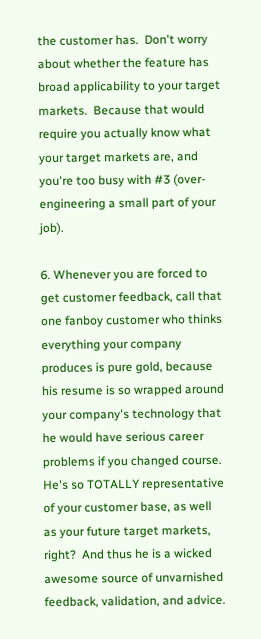the customer has.  Don't worry about whether the feature has broad applicability to your target markets.  Because that would require you actually know what your target markets are, and you're too busy with #3 (over-engineering a small part of your job).

6. Whenever you are forced to get customer feedback, call that one fanboy customer who thinks everything your company produces is pure gold, because his resume is so wrapped around your company's technology that he would have serious career problems if you changed course.  He's so TOTALLY representative of your customer base, as well as your future target markets, right?  And thus he is a wicked awesome source of unvarnished feedback, validation, and advice.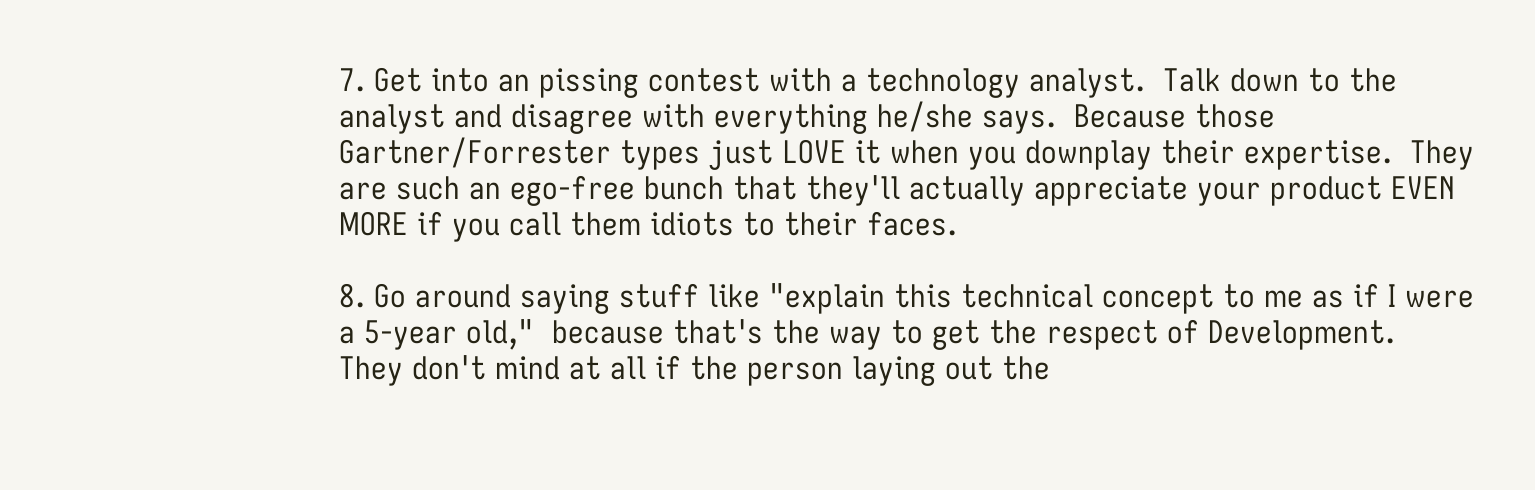7. Get into an pissing contest with a technology analyst.  Talk down to the analyst and disagree with everything he/she says.  Because those Gartner/Forrester types just LOVE it when you downplay their expertise.  They are such an ego-free bunch that they'll actually appreciate your product EVEN MORE if you call them idiots to their faces.

8. Go around saying stuff like "explain this technical concept to me as if I were a 5-year old,"  because that's the way to get the respect of Development.  They don't mind at all if the person laying out the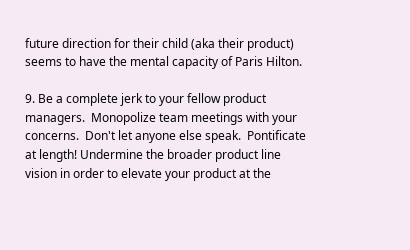future direction for their child (aka their product)  seems to have the mental capacity of Paris Hilton.

9. Be a complete jerk to your fellow product managers.  Monopolize team meetings with your concerns.  Don't let anyone else speak.  Pontificate at length! Undermine the broader product line vision in order to elevate your product at the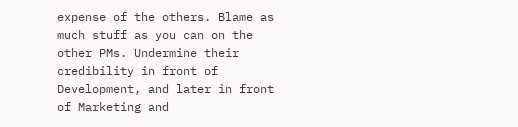expense of the others. Blame as much stuff as you can on the other PMs. Undermine their credibility in front of Development, and later in front of Marketing and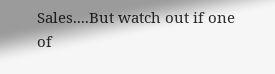Sales....But watch out if one of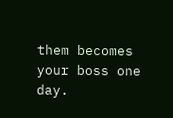them becomes your boss one day.